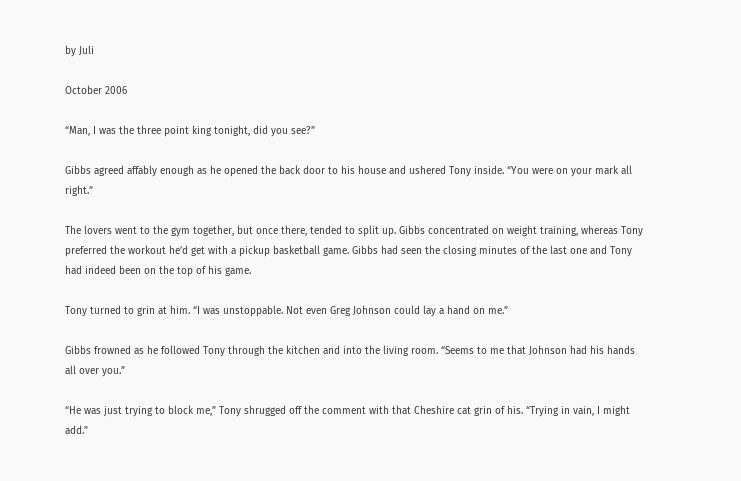by Juli

October 2006

“Man, I was the three point king tonight, did you see?”

Gibbs agreed affably enough as he opened the back door to his house and ushered Tony inside. “You were on your mark all right.”

The lovers went to the gym together, but once there, tended to split up. Gibbs concentrated on weight training, whereas Tony preferred the workout he’d get with a pickup basketball game. Gibbs had seen the closing minutes of the last one and Tony had indeed been on the top of his game.

Tony turned to grin at him. “I was unstoppable. Not even Greg Johnson could lay a hand on me.”

Gibbs frowned as he followed Tony through the kitchen and into the living room. “Seems to me that Johnson had his hands all over you.”

“He was just trying to block me,” Tony shrugged off the comment with that Cheshire cat grin of his. “Trying in vain, I might add.”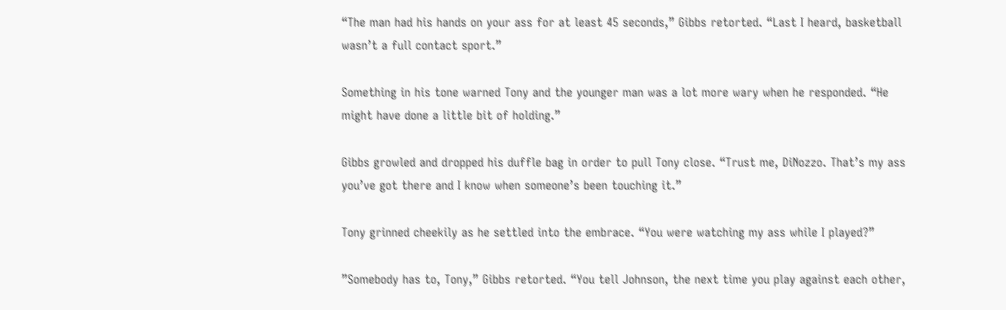“The man had his hands on your ass for at least 45 seconds,” Gibbs retorted. “Last I heard, basketball wasn’t a full contact sport.”

Something in his tone warned Tony and the younger man was a lot more wary when he responded. “He might have done a little bit of holding.”

Gibbs growled and dropped his duffle bag in order to pull Tony close. “Trust me, DiNozzo. That’s my ass you’ve got there and I know when someone’s been touching it.”

Tony grinned cheekily as he settled into the embrace. “You were watching my ass while I played?”

”Somebody has to, Tony,” Gibbs retorted. “You tell Johnson, the next time you play against each other,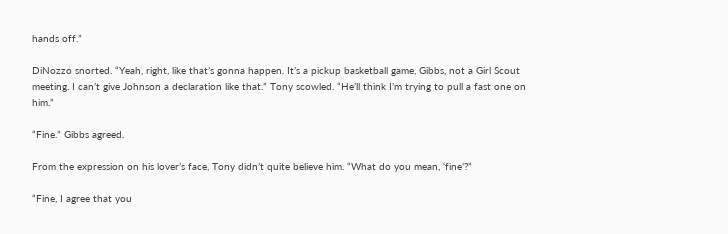hands off.”

DiNozzo snorted. “Yeah, right, like that’s gonna happen. It’s a pickup basketball game, Gibbs, not a Girl Scout meeting. I can’t give Johnson a declaration like that.” Tony scowled. “He’ll think I’m trying to pull a fast one on him.”

“Fine.” Gibbs agreed.

From the expression on his lover’s face, Tony didn’t quite believe him. “What do you mean, ‘fine’?”

“Fine, I agree that you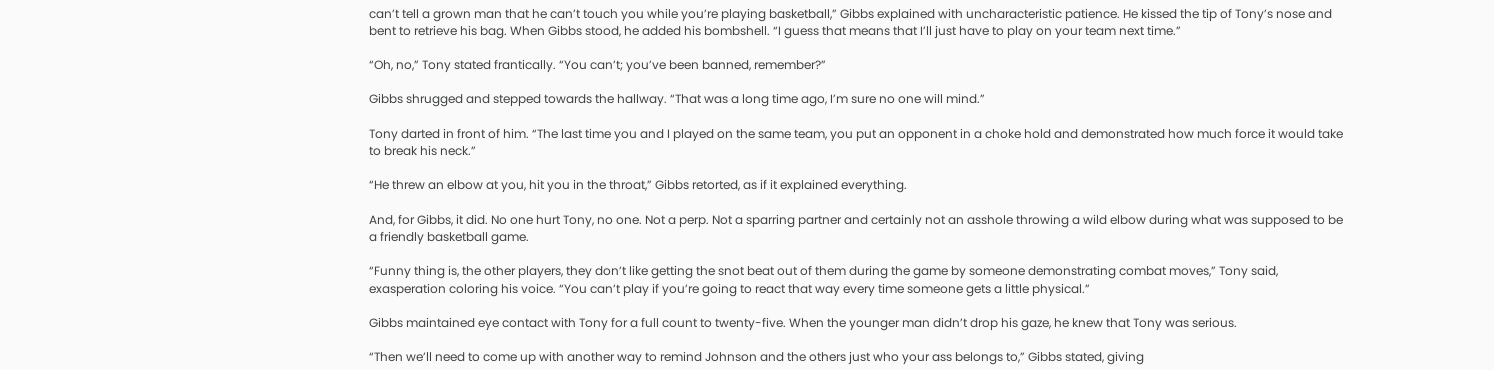can’t tell a grown man that he can’t touch you while you’re playing basketball,” Gibbs explained with uncharacteristic patience. He kissed the tip of Tony’s nose and bent to retrieve his bag. When Gibbs stood, he added his bombshell. “I guess that means that I’ll just have to play on your team next time.”

“Oh, no,” Tony stated frantically. “You can’t; you’ve been banned, remember?”

Gibbs shrugged and stepped towards the hallway. “That was a long time ago, I’m sure no one will mind.”

Tony darted in front of him. “The last time you and I played on the same team, you put an opponent in a choke hold and demonstrated how much force it would take to break his neck.”

“He threw an elbow at you, hit you in the throat,” Gibbs retorted, as if it explained everything.

And, for Gibbs, it did. No one hurt Tony, no one. Not a perp. Not a sparring partner and certainly not an asshole throwing a wild elbow during what was supposed to be a friendly basketball game.

“Funny thing is, the other players, they don’t like getting the snot beat out of them during the game by someone demonstrating combat moves,” Tony said, exasperation coloring his voice. “You can’t play if you’re going to react that way every time someone gets a little physical.”

Gibbs maintained eye contact with Tony for a full count to twenty-five. When the younger man didn’t drop his gaze, he knew that Tony was serious.

“Then we’ll need to come up with another way to remind Johnson and the others just who your ass belongs to,” Gibbs stated, giving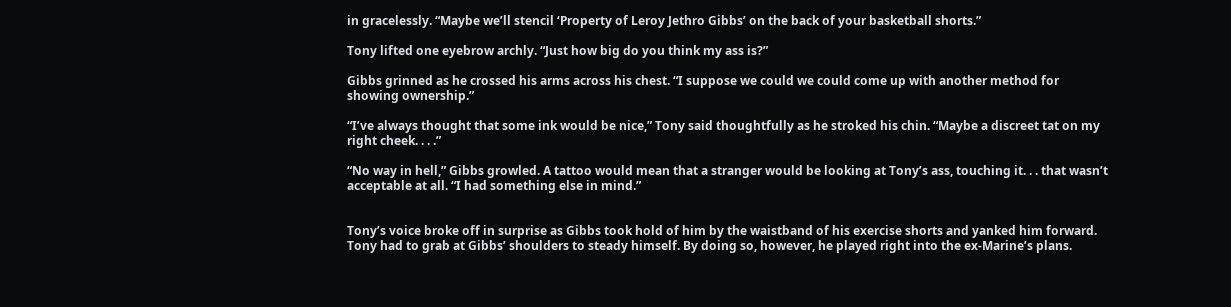in gracelessly. “Maybe we’ll stencil ‘Property of Leroy Jethro Gibbs’ on the back of your basketball shorts.”

Tony lifted one eyebrow archly. “Just how big do you think my ass is?”

Gibbs grinned as he crossed his arms across his chest. “I suppose we could we could come up with another method for showing ownership.”

“I’ve always thought that some ink would be nice,” Tony said thoughtfully as he stroked his chin. “Maybe a discreet tat on my right cheek. . . .”

“No way in hell,” Gibbs growled. A tattoo would mean that a stranger would be looking at Tony’s ass, touching it. . . that wasn’t acceptable at all. “I had something else in mind.”


Tony’s voice broke off in surprise as Gibbs took hold of him by the waistband of his exercise shorts and yanked him forward. Tony had to grab at Gibbs’ shoulders to steady himself. By doing so, however, he played right into the ex-Marine’s plans.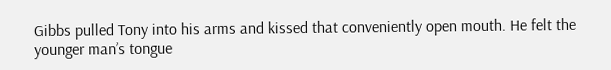Gibbs pulled Tony into his arms and kissed that conveniently open mouth. He felt the younger man’s tongue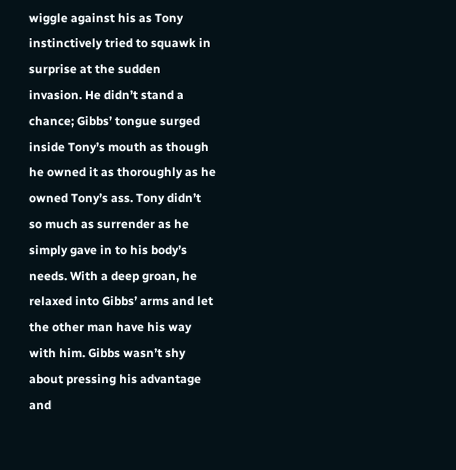wiggle against his as Tony instinctively tried to squawk in surprise at the sudden invasion. He didn’t stand a chance; Gibbs’ tongue surged inside Tony’s mouth as though he owned it as thoroughly as he owned Tony’s ass. Tony didn’t so much as surrender as he simply gave in to his body’s needs. With a deep groan, he relaxed into Gibbs’ arms and let the other man have his way with him. Gibbs wasn’t shy about pressing his advantage and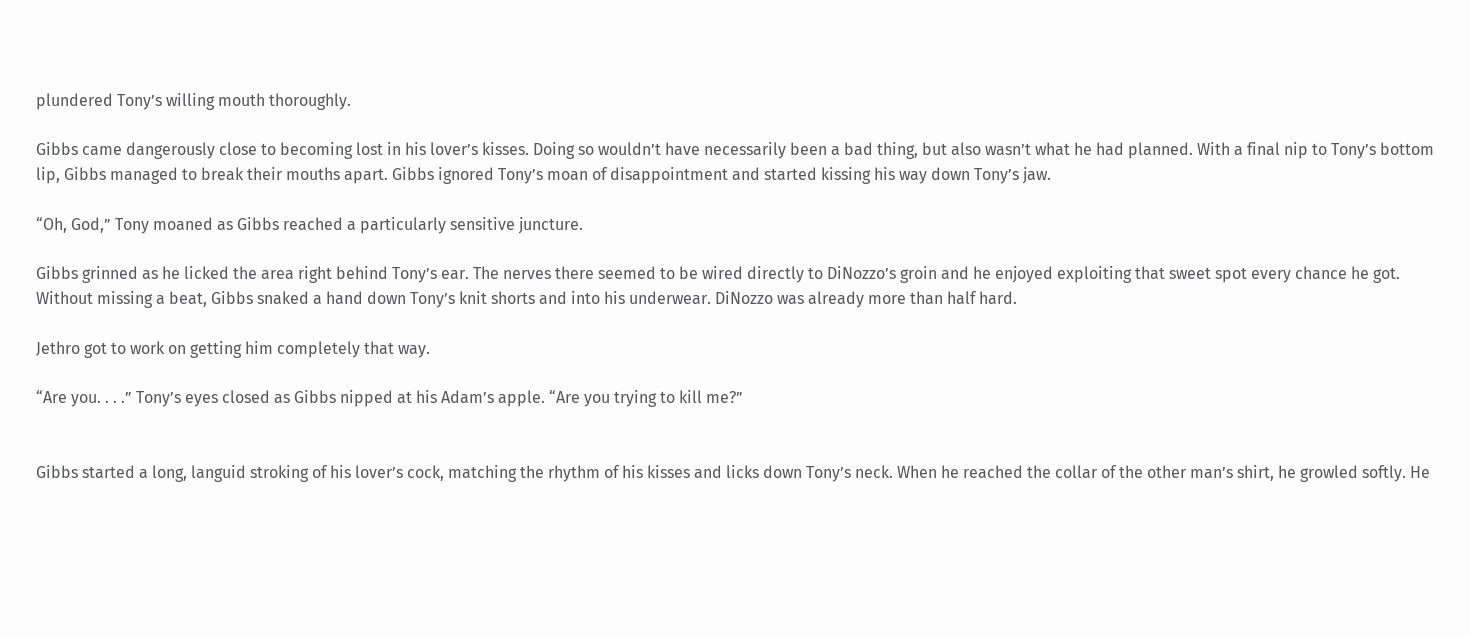plundered Tony’s willing mouth thoroughly.

Gibbs came dangerously close to becoming lost in his lover’s kisses. Doing so wouldn’t have necessarily been a bad thing, but also wasn’t what he had planned. With a final nip to Tony’s bottom lip, Gibbs managed to break their mouths apart. Gibbs ignored Tony’s moan of disappointment and started kissing his way down Tony’s jaw.

“Oh, God,” Tony moaned as Gibbs reached a particularly sensitive juncture.

Gibbs grinned as he licked the area right behind Tony’s ear. The nerves there seemed to be wired directly to DiNozzo’s groin and he enjoyed exploiting that sweet spot every chance he got. Without missing a beat, Gibbs snaked a hand down Tony’s knit shorts and into his underwear. DiNozzo was already more than half hard.

Jethro got to work on getting him completely that way.

“Are you. . . .” Tony’s eyes closed as Gibbs nipped at his Adam’s apple. “Are you trying to kill me?”


Gibbs started a long, languid stroking of his lover’s cock, matching the rhythm of his kisses and licks down Tony’s neck. When he reached the collar of the other man’s shirt, he growled softly. He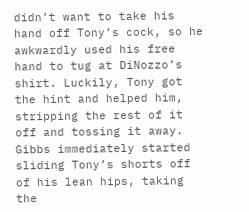didn’t want to take his hand off Tony’s cock, so he awkwardly used his free hand to tug at DiNozzo’s shirt. Luckily, Tony got the hint and helped him, stripping the rest of it off and tossing it away. Gibbs immediately started sliding Tony’s shorts off of his lean hips, taking the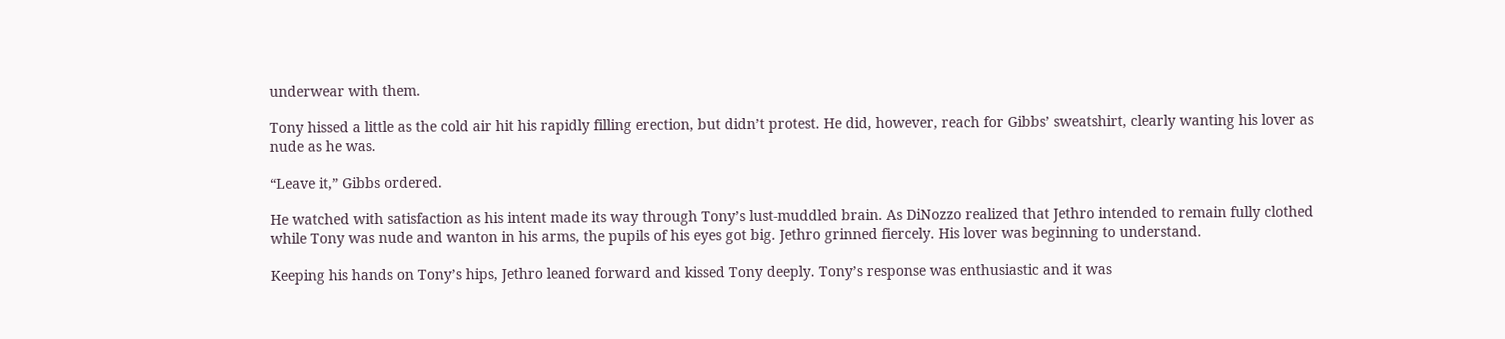underwear with them.

Tony hissed a little as the cold air hit his rapidly filling erection, but didn’t protest. He did, however, reach for Gibbs’ sweatshirt, clearly wanting his lover as nude as he was.

“Leave it,” Gibbs ordered.

He watched with satisfaction as his intent made its way through Tony’s lust-muddled brain. As DiNozzo realized that Jethro intended to remain fully clothed while Tony was nude and wanton in his arms, the pupils of his eyes got big. Jethro grinned fiercely. His lover was beginning to understand.

Keeping his hands on Tony’s hips, Jethro leaned forward and kissed Tony deeply. Tony’s response was enthusiastic and it was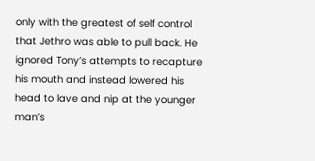only with the greatest of self control that Jethro was able to pull back. He ignored Tony’s attempts to recapture his mouth and instead lowered his head to lave and nip at the younger man’s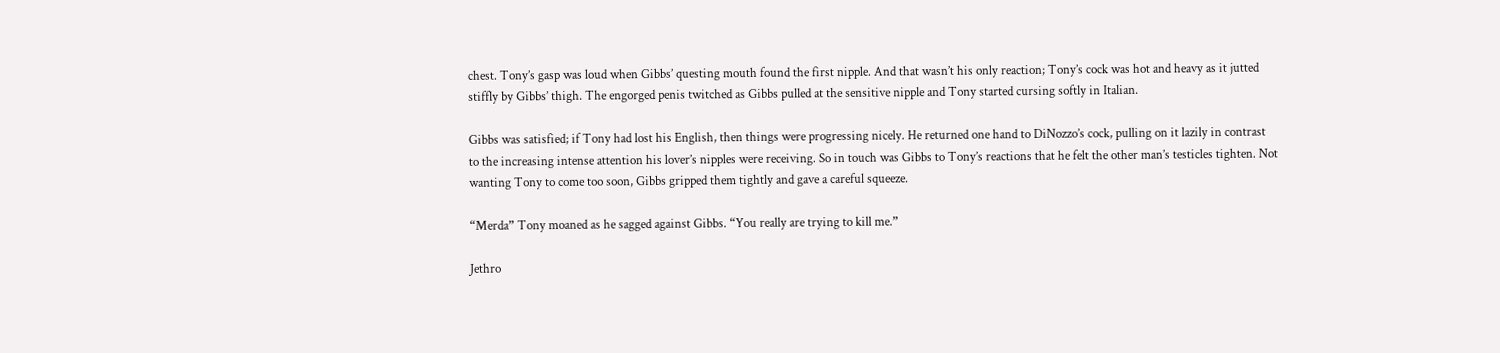chest. Tony’s gasp was loud when Gibbs’ questing mouth found the first nipple. And that wasn’t his only reaction; Tony’s cock was hot and heavy as it jutted stiffly by Gibbs’ thigh. The engorged penis twitched as Gibbs pulled at the sensitive nipple and Tony started cursing softly in Italian.

Gibbs was satisfied; if Tony had lost his English, then things were progressing nicely. He returned one hand to DiNozzo’s cock, pulling on it lazily in contrast to the increasing intense attention his lover’s nipples were receiving. So in touch was Gibbs to Tony’s reactions that he felt the other man’s testicles tighten. Not wanting Tony to come too soon, Gibbs gripped them tightly and gave a careful squeeze.

“Merda” Tony moaned as he sagged against Gibbs. “You really are trying to kill me.”

Jethro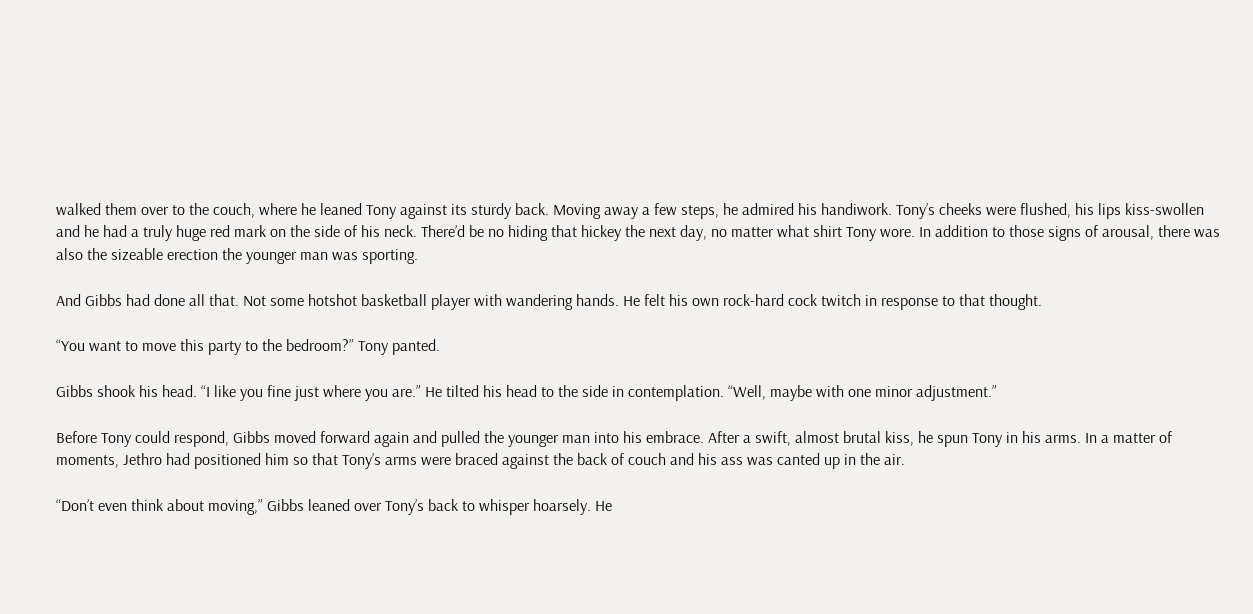walked them over to the couch, where he leaned Tony against its sturdy back. Moving away a few steps, he admired his handiwork. Tony’s cheeks were flushed, his lips kiss-swollen and he had a truly huge red mark on the side of his neck. There’d be no hiding that hickey the next day, no matter what shirt Tony wore. In addition to those signs of arousal, there was also the sizeable erection the younger man was sporting.

And Gibbs had done all that. Not some hotshot basketball player with wandering hands. He felt his own rock-hard cock twitch in response to that thought.

“You want to move this party to the bedroom?” Tony panted.

Gibbs shook his head. “I like you fine just where you are.” He tilted his head to the side in contemplation. “Well, maybe with one minor adjustment.”

Before Tony could respond, Gibbs moved forward again and pulled the younger man into his embrace. After a swift, almost brutal kiss, he spun Tony in his arms. In a matter of moments, Jethro had positioned him so that Tony’s arms were braced against the back of couch and his ass was canted up in the air.

“Don’t even think about moving,” Gibbs leaned over Tony’s back to whisper hoarsely. He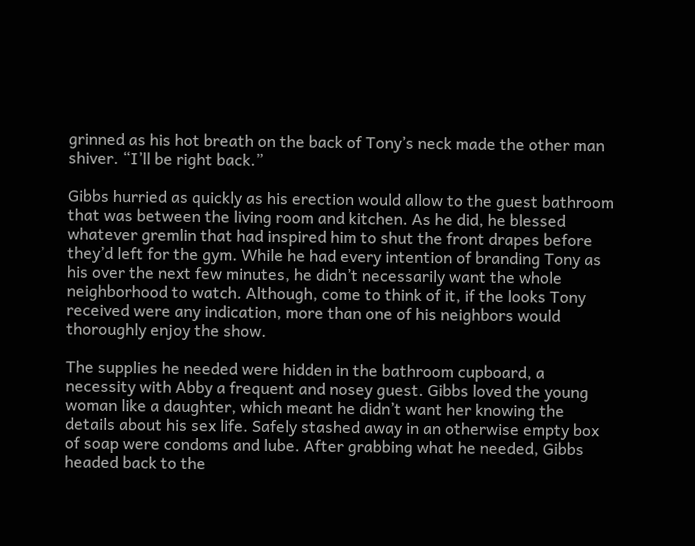grinned as his hot breath on the back of Tony’s neck made the other man shiver. “I’ll be right back.”

Gibbs hurried as quickly as his erection would allow to the guest bathroom that was between the living room and kitchen. As he did, he blessed whatever gremlin that had inspired him to shut the front drapes before they’d left for the gym. While he had every intention of branding Tony as his over the next few minutes, he didn’t necessarily want the whole neighborhood to watch. Although, come to think of it, if the looks Tony received were any indication, more than one of his neighbors would thoroughly enjoy the show.

The supplies he needed were hidden in the bathroom cupboard, a necessity with Abby a frequent and nosey guest. Gibbs loved the young woman like a daughter, which meant he didn’t want her knowing the details about his sex life. Safely stashed away in an otherwise empty box of soap were condoms and lube. After grabbing what he needed, Gibbs headed back to the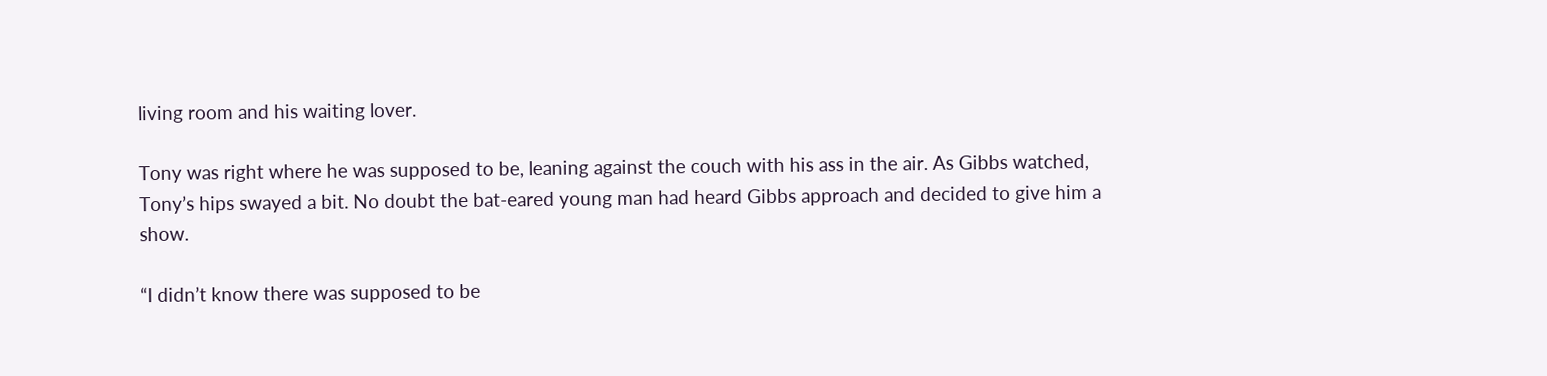living room and his waiting lover.

Tony was right where he was supposed to be, leaning against the couch with his ass in the air. As Gibbs watched, Tony’s hips swayed a bit. No doubt the bat-eared young man had heard Gibbs approach and decided to give him a show.

“I didn’t know there was supposed to be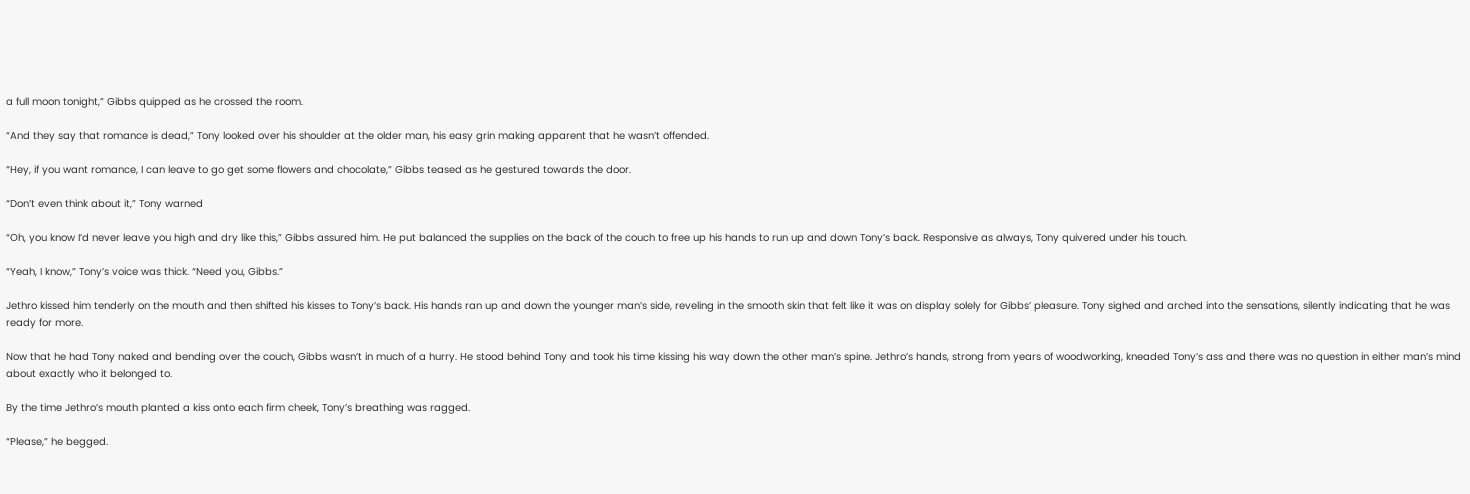a full moon tonight,” Gibbs quipped as he crossed the room.

“And they say that romance is dead,” Tony looked over his shoulder at the older man, his easy grin making apparent that he wasn’t offended.

“Hey, if you want romance, I can leave to go get some flowers and chocolate,” Gibbs teased as he gestured towards the door.

“Don’t even think about it,” Tony warned

“Oh, you know I’d never leave you high and dry like this,” Gibbs assured him. He put balanced the supplies on the back of the couch to free up his hands to run up and down Tony’s back. Responsive as always, Tony quivered under his touch.

“Yeah, I know,” Tony’s voice was thick. “Need you, Gibbs.”

Jethro kissed him tenderly on the mouth and then shifted his kisses to Tony’s back. His hands ran up and down the younger man’s side, reveling in the smooth skin that felt like it was on display solely for Gibbs’ pleasure. Tony sighed and arched into the sensations, silently indicating that he was ready for more.

Now that he had Tony naked and bending over the couch, Gibbs wasn’t in much of a hurry. He stood behind Tony and took his time kissing his way down the other man’s spine. Jethro’s hands, strong from years of woodworking, kneaded Tony’s ass and there was no question in either man’s mind about exactly who it belonged to.

By the time Jethro’s mouth planted a kiss onto each firm cheek, Tony’s breathing was ragged.

“Please,” he begged.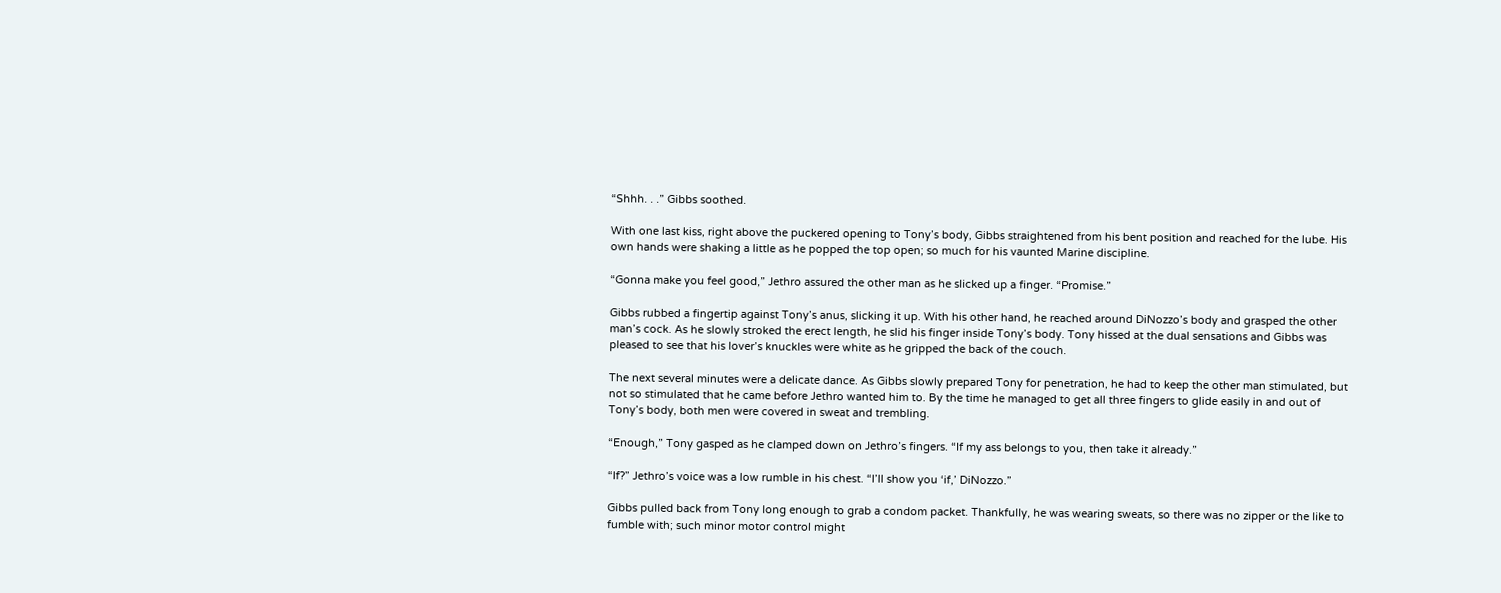“Shhh. . .” Gibbs soothed.

With one last kiss, right above the puckered opening to Tony’s body, Gibbs straightened from his bent position and reached for the lube. His own hands were shaking a little as he popped the top open; so much for his vaunted Marine discipline.

“Gonna make you feel good,” Jethro assured the other man as he slicked up a finger. “Promise.”

Gibbs rubbed a fingertip against Tony’s anus, slicking it up. With his other hand, he reached around DiNozzo’s body and grasped the other man’s cock. As he slowly stroked the erect length, he slid his finger inside Tony’s body. Tony hissed at the dual sensations and Gibbs was pleased to see that his lover’s knuckles were white as he gripped the back of the couch.

The next several minutes were a delicate dance. As Gibbs slowly prepared Tony for penetration, he had to keep the other man stimulated, but not so stimulated that he came before Jethro wanted him to. By the time he managed to get all three fingers to glide easily in and out of Tony’s body, both men were covered in sweat and trembling.

“Enough,” Tony gasped as he clamped down on Jethro’s fingers. “If my ass belongs to you, then take it already.”

“If?” Jethro’s voice was a low rumble in his chest. “I’ll show you ‘if,’ DiNozzo.”

Gibbs pulled back from Tony long enough to grab a condom packet. Thankfully, he was wearing sweats, so there was no zipper or the like to fumble with; such minor motor control might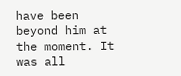have been beyond him at the moment. It was all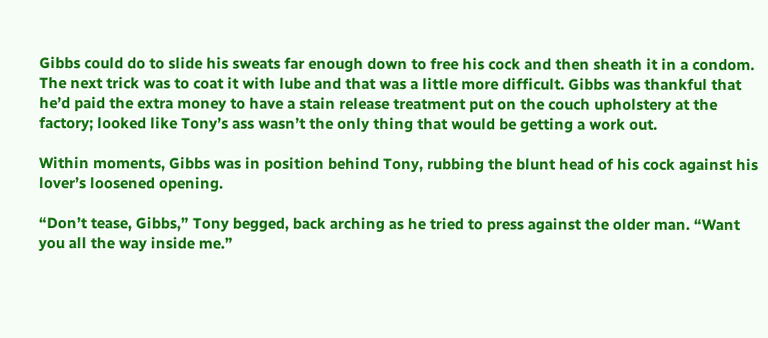Gibbs could do to slide his sweats far enough down to free his cock and then sheath it in a condom. The next trick was to coat it with lube and that was a little more difficult. Gibbs was thankful that he’d paid the extra money to have a stain release treatment put on the couch upholstery at the factory; looked like Tony’s ass wasn’t the only thing that would be getting a work out.

Within moments, Gibbs was in position behind Tony, rubbing the blunt head of his cock against his lover’s loosened opening.

“Don’t tease, Gibbs,” Tony begged, back arching as he tried to press against the older man. “Want you all the way inside me.”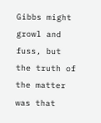Gibbs might growl and fuss, but the truth of the matter was that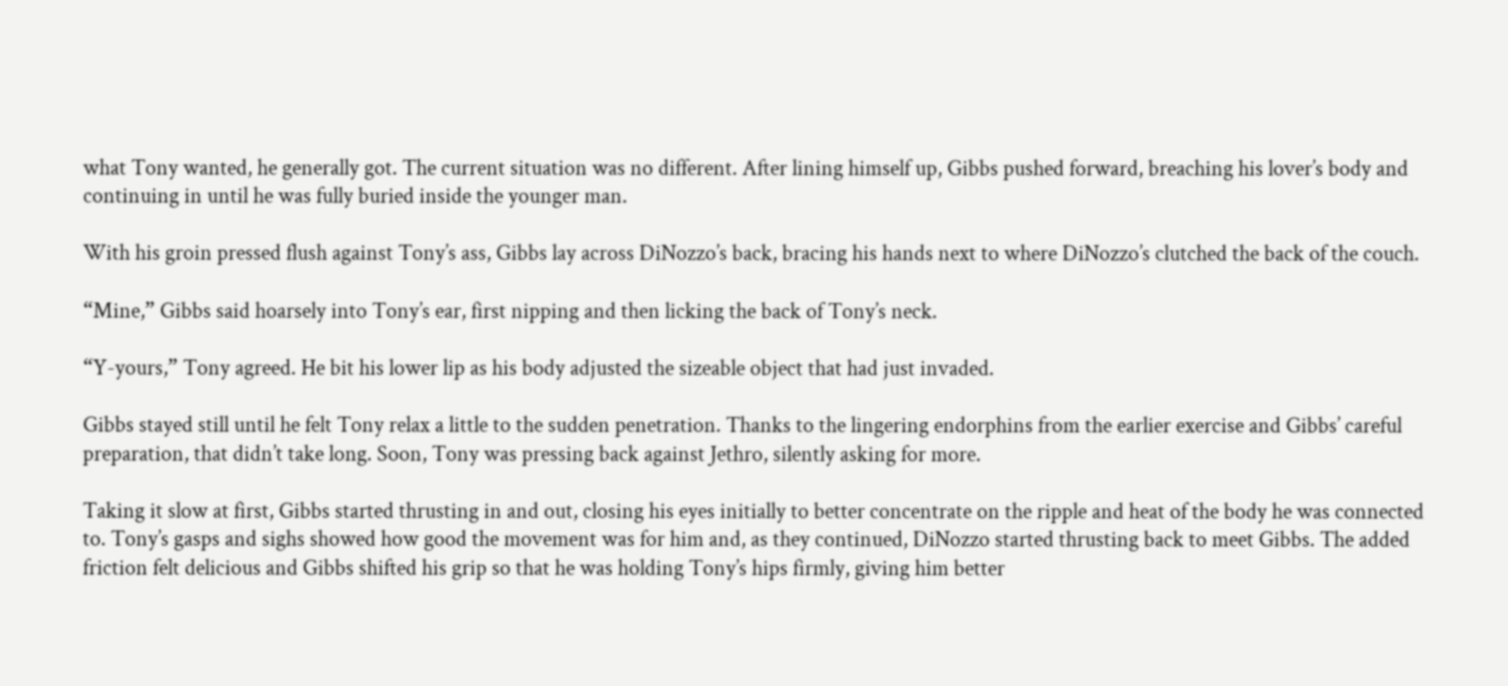what Tony wanted, he generally got. The current situation was no different. After lining himself up, Gibbs pushed forward, breaching his lover’s body and continuing in until he was fully buried inside the younger man.

With his groin pressed flush against Tony’s ass, Gibbs lay across DiNozzo’s back, bracing his hands next to where DiNozzo’s clutched the back of the couch.

“Mine,” Gibbs said hoarsely into Tony’s ear, first nipping and then licking the back of Tony’s neck.

“Y-yours,” Tony agreed. He bit his lower lip as his body adjusted the sizeable object that had just invaded.

Gibbs stayed still until he felt Tony relax a little to the sudden penetration. Thanks to the lingering endorphins from the earlier exercise and Gibbs’ careful preparation, that didn’t take long. Soon, Tony was pressing back against Jethro, silently asking for more.

Taking it slow at first, Gibbs started thrusting in and out, closing his eyes initially to better concentrate on the ripple and heat of the body he was connected to. Tony’s gasps and sighs showed how good the movement was for him and, as they continued, DiNozzo started thrusting back to meet Gibbs. The added friction felt delicious and Gibbs shifted his grip so that he was holding Tony’s hips firmly, giving him better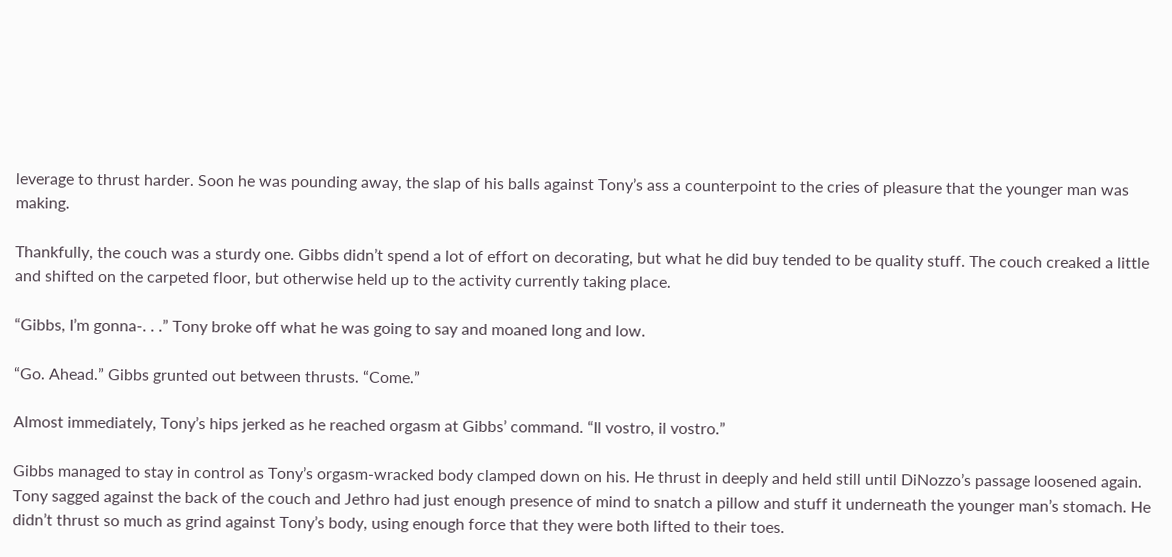leverage to thrust harder. Soon he was pounding away, the slap of his balls against Tony’s ass a counterpoint to the cries of pleasure that the younger man was making.

Thankfully, the couch was a sturdy one. Gibbs didn’t spend a lot of effort on decorating, but what he did buy tended to be quality stuff. The couch creaked a little and shifted on the carpeted floor, but otherwise held up to the activity currently taking place.

“Gibbs, I’m gonna-. . .” Tony broke off what he was going to say and moaned long and low.

“Go. Ahead.” Gibbs grunted out between thrusts. “Come.”

Almost immediately, Tony’s hips jerked as he reached orgasm at Gibbs’ command. “Il vostro, il vostro.”

Gibbs managed to stay in control as Tony’s orgasm-wracked body clamped down on his. He thrust in deeply and held still until DiNozzo’s passage loosened again. Tony sagged against the back of the couch and Jethro had just enough presence of mind to snatch a pillow and stuff it underneath the younger man’s stomach. He didn’t thrust so much as grind against Tony’s body, using enough force that they were both lifted to their toes.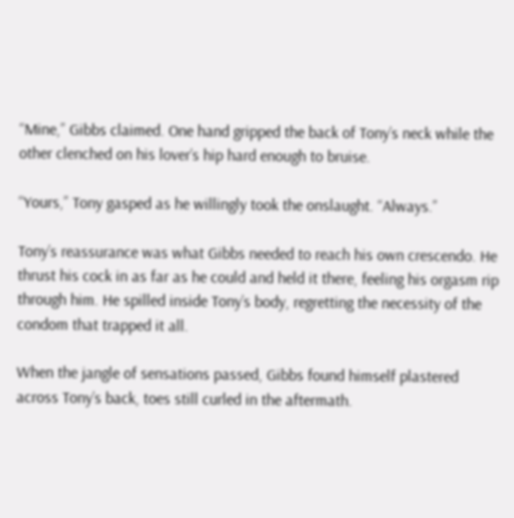“Mine,” Gibbs claimed. One hand gripped the back of Tony’s neck while the other clenched on his lover’s hip hard enough to bruise.

“Yours,” Tony gasped as he willingly took the onslaught. “Always.”

Tony’s reassurance was what Gibbs needed to reach his own crescendo. He thrust his cock in as far as he could and held it there, feeling his orgasm rip through him. He spilled inside Tony’s body, regretting the necessity of the condom that trapped it all.

When the jangle of sensations passed, Gibbs found himself plastered across Tony’s back, toes still curled in the aftermath.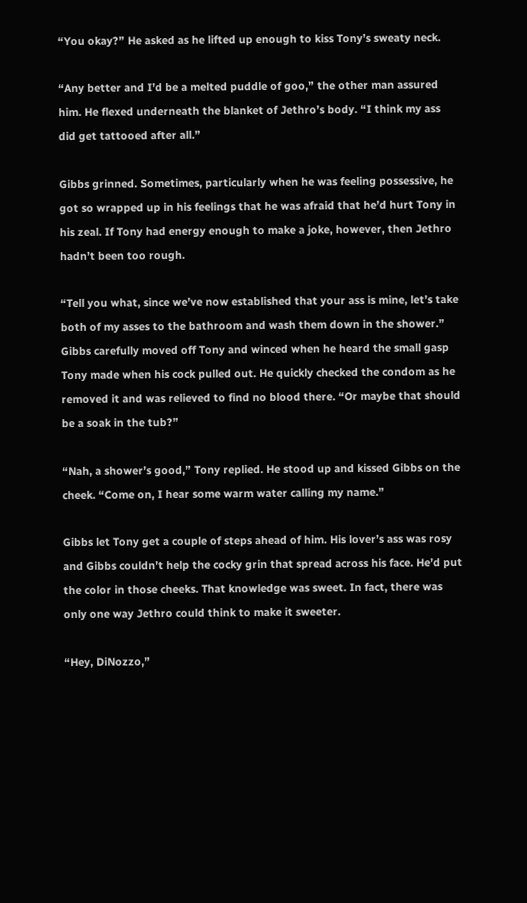“You okay?” He asked as he lifted up enough to kiss Tony’s sweaty neck.

“Any better and I’d be a melted puddle of goo,” the other man assured him. He flexed underneath the blanket of Jethro’s body. “I think my ass did get tattooed after all.”

Gibbs grinned. Sometimes, particularly when he was feeling possessive, he got so wrapped up in his feelings that he was afraid that he’d hurt Tony in his zeal. If Tony had energy enough to make a joke, however, then Jethro hadn’t been too rough.

“Tell you what, since we’ve now established that your ass is mine, let’s take both of my asses to the bathroom and wash them down in the shower.” Gibbs carefully moved off Tony and winced when he heard the small gasp Tony made when his cock pulled out. He quickly checked the condom as he removed it and was relieved to find no blood there. “Or maybe that should be a soak in the tub?”

“Nah, a shower’s good,” Tony replied. He stood up and kissed Gibbs on the cheek. “Come on, I hear some warm water calling my name.”

Gibbs let Tony get a couple of steps ahead of him. His lover’s ass was rosy and Gibbs couldn’t help the cocky grin that spread across his face. He’d put the color in those cheeks. That knowledge was sweet. In fact, there was only one way Jethro could think to make it sweeter.

“Hey, DiNozzo,”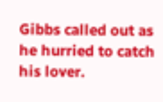Gibbs called out as he hurried to catch his lover.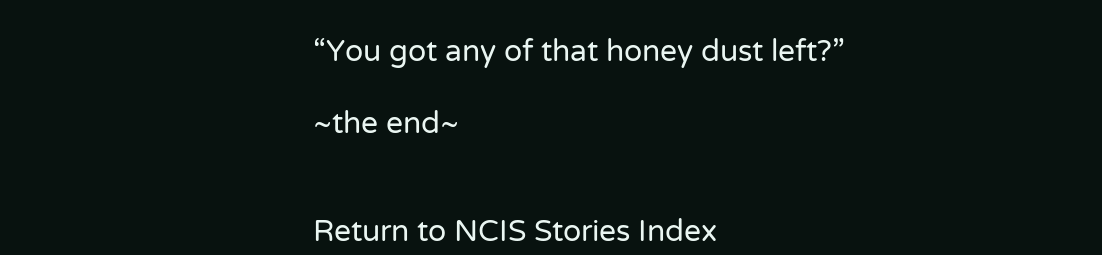“You got any of that honey dust left?”

~the end~


Return to NCIS Stories Index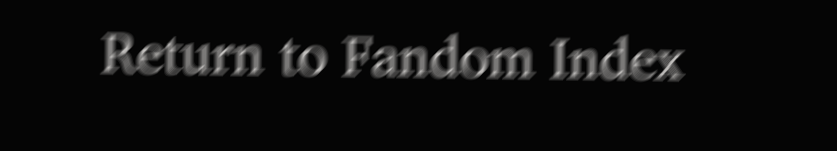Return to Fandom Index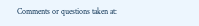Comments or questions taken at: